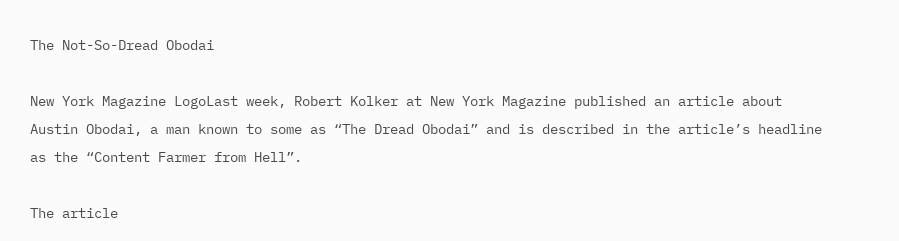The Not-So-Dread Obodai

New York Magazine LogoLast week, Robert Kolker at New York Magazine published an article about Austin Obodai, a man known to some as “The Dread Obodai” and is described in the article’s headline as the “Content Farmer from Hell”.

The article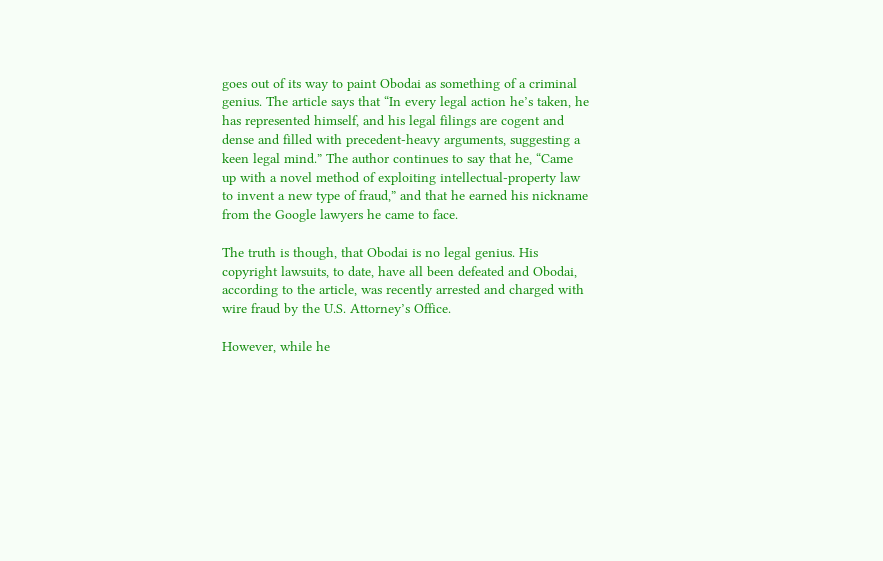goes out of its way to paint Obodai as something of a criminal genius. The article says that “In every legal action he’s taken, he has represented himself, and his legal filings are cogent and dense and filled with precedent-heavy arguments, suggesting a keen legal mind.” The author continues to say that he, “Came up with a novel method of exploiting intellectual-property law to invent a new type of fraud,” and that he earned his nickname from the Google lawyers he came to face.

The truth is though, that Obodai is no legal genius. His copyright lawsuits, to date, have all been defeated and Obodai, according to the article, was recently arrested and charged with wire fraud by the U.S. Attorney’s Office.

However, while he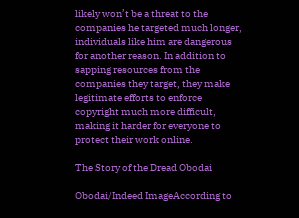likely won’t be a threat to the companies he targeted much longer, individuals like him are dangerous for another reason. In addition to sapping resources from the companies they target, they make legitimate efforts to enforce copyright much more difficult, making it harder for everyone to protect their work online.

The Story of the Dread Obodai

Obodai/Indeed ImageAccording to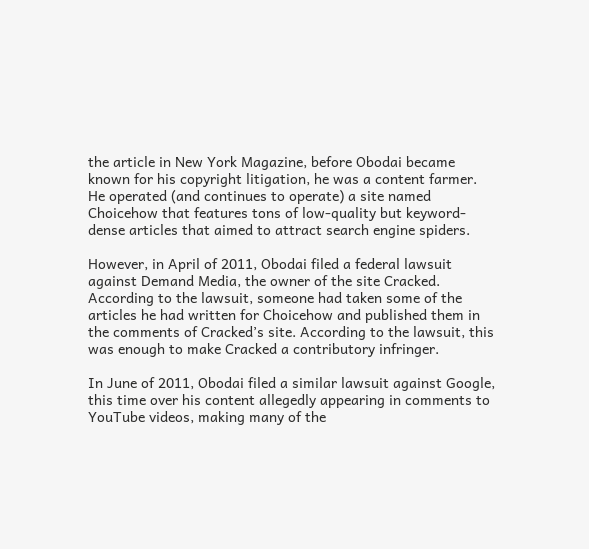the article in New York Magazine, before Obodai became known for his copyright litigation, he was a content farmer. He operated (and continues to operate) a site named Choicehow that features tons of low-quality but keyword-dense articles that aimed to attract search engine spiders.

However, in April of 2011, Obodai filed a federal lawsuit against Demand Media, the owner of the site Cracked. According to the lawsuit, someone had taken some of the articles he had written for Choicehow and published them in the comments of Cracked’s site. According to the lawsuit, this was enough to make Cracked a contributory infringer.

In June of 2011, Obodai filed a similar lawsuit against Google, this time over his content allegedly appearing in comments to YouTube videos, making many of the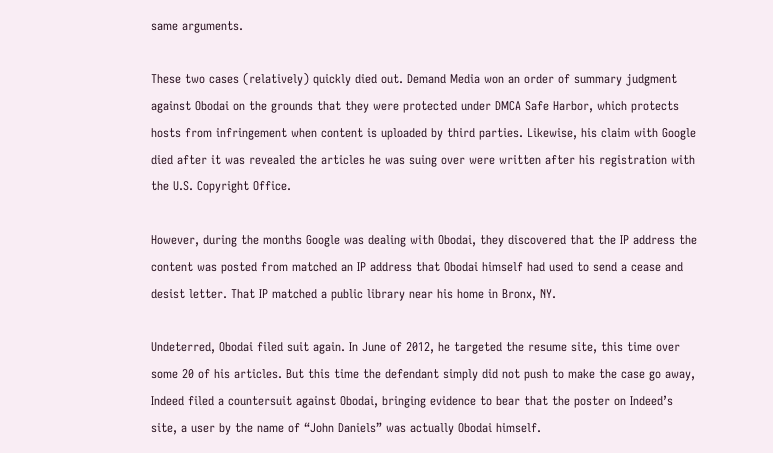same arguments.

These two cases (relatively) quickly died out. Demand Media won an order of summary judgment against Obodai on the grounds that they were protected under DMCA Safe Harbor, which protects hosts from infringement when content is uploaded by third parties. Likewise, his claim with Google died after it was revealed the articles he was suing over were written after his registration with the U.S. Copyright Office.

However, during the months Google was dealing with Obodai, they discovered that the IP address the content was posted from matched an IP address that Obodai himself had used to send a cease and desist letter. That IP matched a public library near his home in Bronx, NY.

Undeterred, Obodai filed suit again. In June of 2012, he targeted the resume site, this time over some 20 of his articles. But this time the defendant simply did not push to make the case go away, Indeed filed a countersuit against Obodai, bringing evidence to bear that the poster on Indeed’s site, a user by the name of “John Daniels” was actually Obodai himself.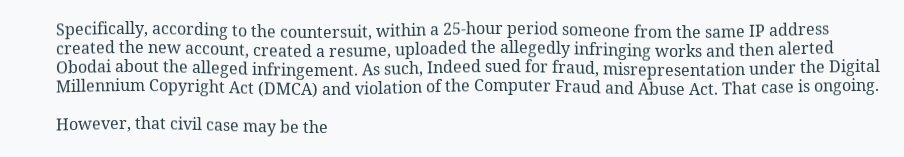Specifically, according to the countersuit, within a 25-hour period someone from the same IP address created the new account, created a resume, uploaded the allegedly infringing works and then alerted Obodai about the alleged infringement. As such, Indeed sued for fraud, misrepresentation under the Digital Millennium Copyright Act (DMCA) and violation of the Computer Fraud and Abuse Act. That case is ongoing.

However, that civil case may be the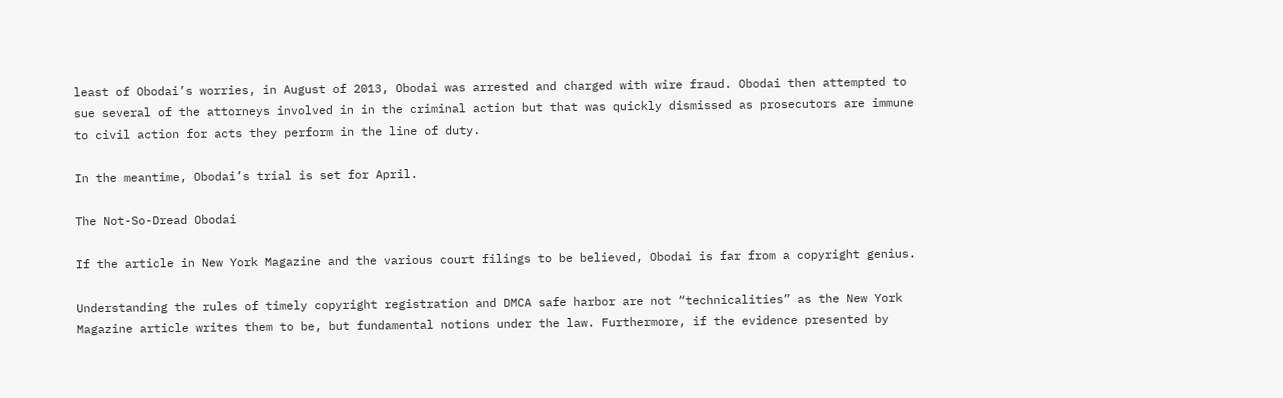least of Obodai’s worries, in August of 2013, Obodai was arrested and charged with wire fraud. Obodai then attempted to sue several of the attorneys involved in in the criminal action but that was quickly dismissed as prosecutors are immune to civil action for acts they perform in the line of duty.

In the meantime, Obodai’s trial is set for April.

The Not-So-Dread Obodai

If the article in New York Magazine and the various court filings to be believed, Obodai is far from a copyright genius.

Understanding the rules of timely copyright registration and DMCA safe harbor are not “technicalities” as the New York Magazine article writes them to be, but fundamental notions under the law. Furthermore, if the evidence presented by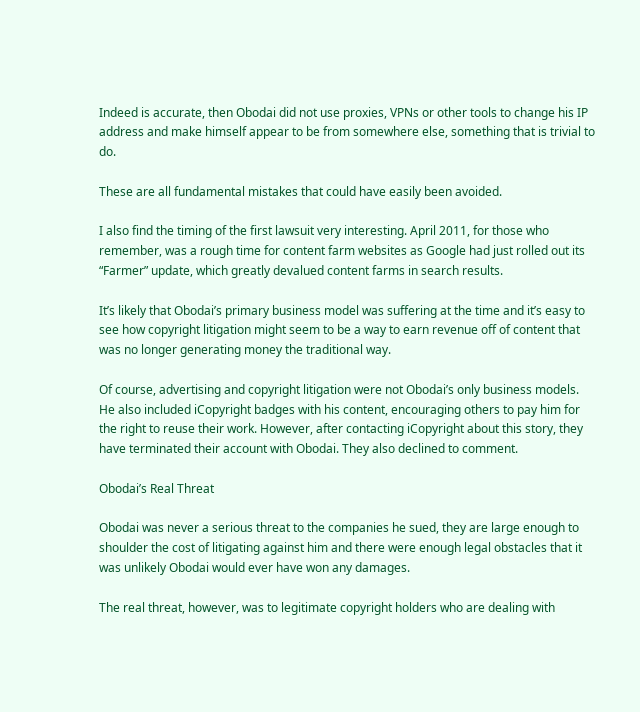Indeed is accurate, then Obodai did not use proxies, VPNs or other tools to change his IP address and make himself appear to be from somewhere else, something that is trivial to do.

These are all fundamental mistakes that could have easily been avoided.

I also find the timing of the first lawsuit very interesting. April 2011, for those who remember, was a rough time for content farm websites as Google had just rolled out its “Farmer” update, which greatly devalued content farms in search results.

It’s likely that Obodai’s primary business model was suffering at the time and it’s easy to see how copyright litigation might seem to be a way to earn revenue off of content that was no longer generating money the traditional way.

Of course, advertising and copyright litigation were not Obodai’s only business models. He also included iCopyright badges with his content, encouraging others to pay him for the right to reuse their work. However, after contacting iCopyright about this story, they have terminated their account with Obodai. They also declined to comment.

Obodai’s Real Threat

Obodai was never a serious threat to the companies he sued, they are large enough to shoulder the cost of litigating against him and there were enough legal obstacles that it was unlikely Obodai would ever have won any damages.

The real threat, however, was to legitimate copyright holders who are dealing with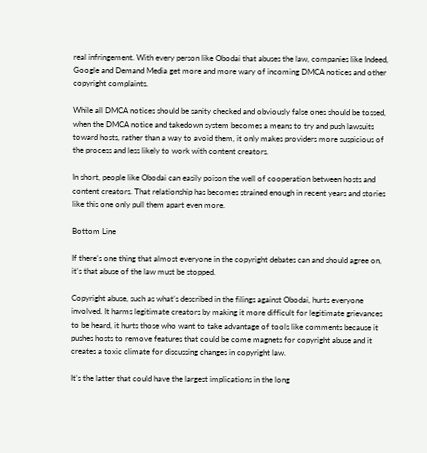real infringement. With every person like Obodai that abuses the law, companies like Indeed, Google and Demand Media get more and more wary of incoming DMCA notices and other copyright complaints.

While all DMCA notices should be sanity checked and obviously false ones should be tossed, when the DMCA notice and takedown system becomes a means to try and push lawsuits toward hosts, rather than a way to avoid them, it only makes providers more suspicious of the process and less likely to work with content creators.

In short, people like Obodai can easily poison the well of cooperation between hosts and content creators. That relationship has becomes strained enough in recent years and stories like this one only pull them apart even more.

Bottom Line

If there’s one thing that almost everyone in the copyright debates can and should agree on, it’s that abuse of the law must be stopped.

Copyright abuse, such as what’s described in the filings against Obodai, hurts everyone involved. It harms legitimate creators by making it more difficult for legitimate grievances to be heard, it hurts those who want to take advantage of tools like comments because it pushes hosts to remove features that could be come magnets for copyright abuse and it creates a toxic climate for discussing changes in copyright law.

It’s the latter that could have the largest implications in the long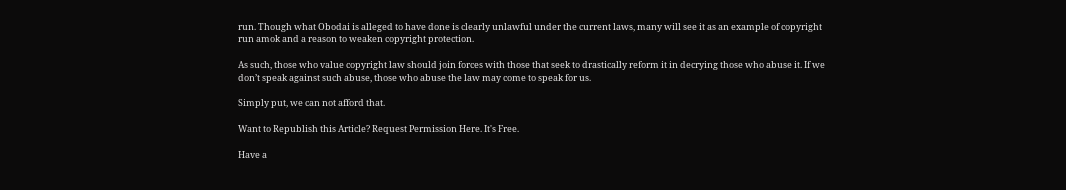run. Though what Obodai is alleged to have done is clearly unlawful under the current laws, many will see it as an example of copyright run amok and a reason to weaken copyright protection.

As such, those who value copyright law should join forces with those that seek to drastically reform it in decrying those who abuse it. If we don’t speak against such abuse, those who abuse the law may come to speak for us.

Simply put, we can not afford that.

Want to Republish this Article? Request Permission Here. It's Free.

Have a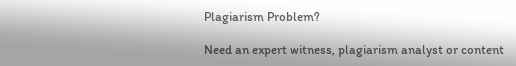Plagiarism Problem?

Need an expert witness, plagiarism analyst or content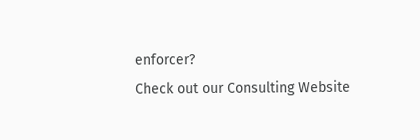enforcer?
Check out our Consulting Website